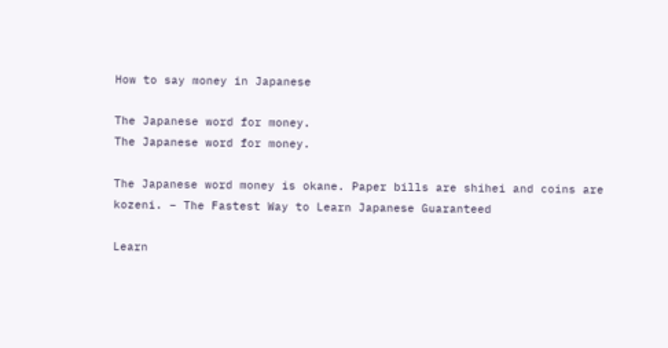How to say money in Japanese

The Japanese word for money.
The Japanese word for money.

The Japanese word money is okane. Paper bills are shihei and coins are kozeni. – The Fastest Way to Learn Japanese Guaranteed

Learn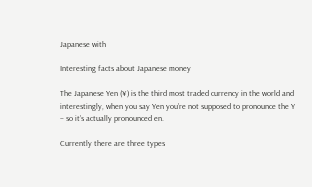Japanese with

Interesting facts about Japanese money

The Japanese Yen (¥) is the third most traded currency in the world and interestingly, when you say Yen you’re not supposed to pronounce the Y – so it’s actually pronounced en.

Currently there are three types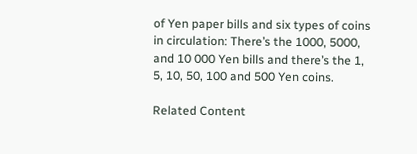of Yen paper bills and six types of coins in circulation: There’s the 1000, 5000, and 10 000 Yen bills and there’s the 1, 5, 10, 50, 100 and 500 Yen coins.

Related Content